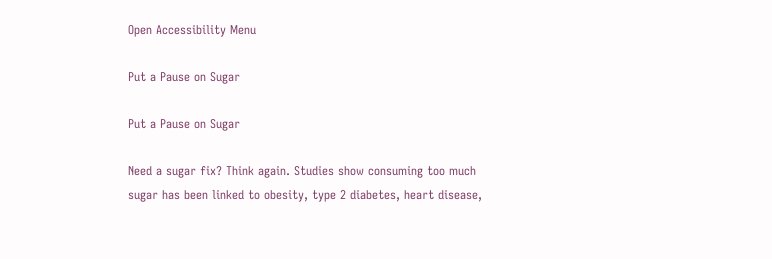Open Accessibility Menu

Put a Pause on Sugar

Put a Pause on Sugar

Need a sugar fix? Think again. Studies show consuming too much sugar has been linked to obesity, type 2 diabetes, heart disease,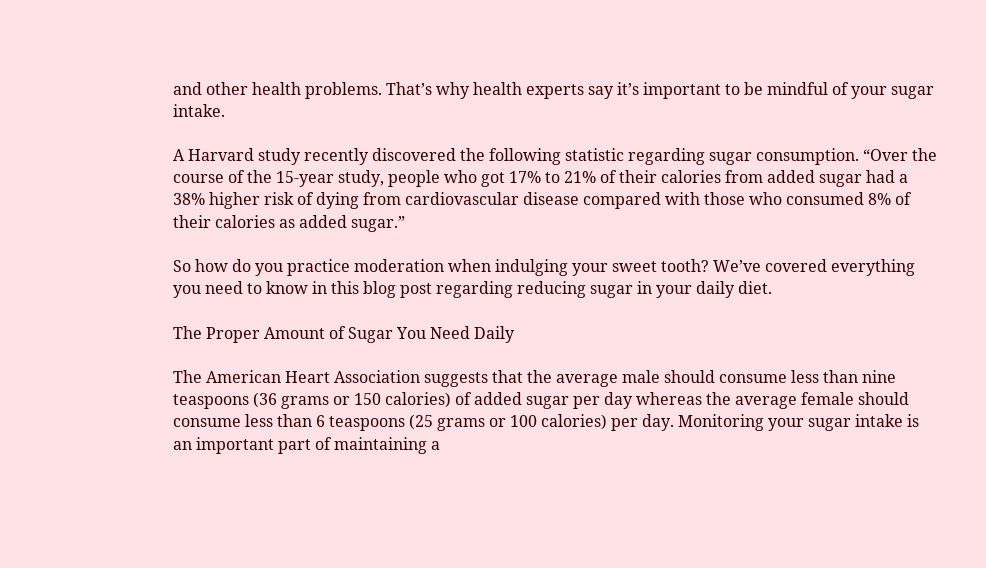and other health problems. That’s why health experts say it’s important to be mindful of your sugar intake.

A Harvard study recently discovered the following statistic regarding sugar consumption. “Over the course of the 15-year study, people who got 17% to 21% of their calories from added sugar had a 38% higher risk of dying from cardiovascular disease compared with those who consumed 8% of their calories as added sugar.”

So how do you practice moderation when indulging your sweet tooth? We’ve covered everything you need to know in this blog post regarding reducing sugar in your daily diet.

The Proper Amount of Sugar You Need Daily

The American Heart Association suggests that the average male should consume less than nine teaspoons (36 grams or 150 calories) of added sugar per day whereas the average female should consume less than 6 teaspoons (25 grams or 100 calories) per day. Monitoring your sugar intake is an important part of maintaining a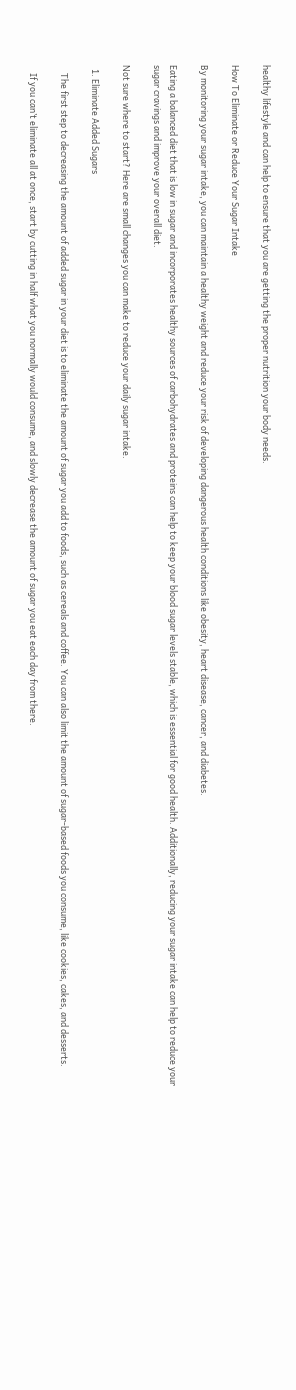healthy lifestyle and can help to ensure that you are getting the proper nutrition your body needs.

How To Eliminate or Reduce Your Sugar Intake

By monitoring your sugar intake, you can maintain a healthy weight and reduce your risk of developing dangerous health conditions like obesity, heart disease, cancer, and diabetes.

Eating a balanced diet that is low in sugar and incorporates healthy sources of carbohydrates and proteins can help to keep your blood sugar levels stable, which is essential for good health. Additionally, reducing your sugar intake can help to reduce your sugar cravings and improve your overall diet.

Not sure where to start? Here are small changes you can make to reduce your daily sugar intake.

  1. Eliminate Added Sugars

    The first step to decreasing the amount of added sugar in your diet is to eliminate the amount of sugar you add to foods, such as cereals and coffee. You can also limit the amount of sugar-based foods you consume, like cookies, cakes, and desserts.

    If you can’t eliminate all at once, start by cutting in half what you normally would consume, and slowly decrease the amount of sugar you eat each day from there.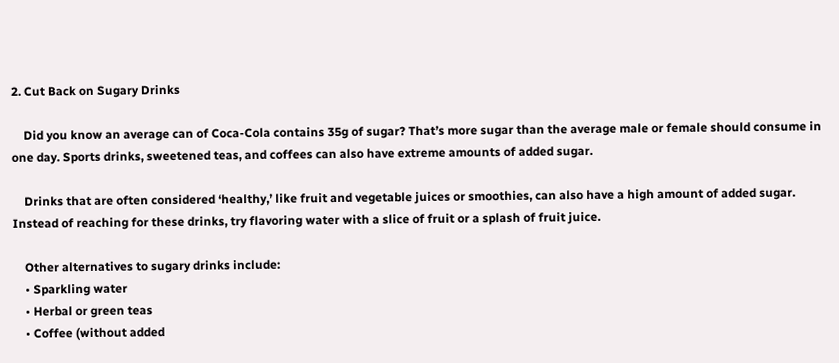2. Cut Back on Sugary Drinks

    Did you know an average can of Coca-Cola contains 35g of sugar? That’s more sugar than the average male or female should consume in one day. Sports drinks, sweetened teas, and coffees can also have extreme amounts of added sugar.

    Drinks that are often considered ‘healthy,’ like fruit and vegetable juices or smoothies, can also have a high amount of added sugar. Instead of reaching for these drinks, try flavoring water with a slice of fruit or a splash of fruit juice.

    Other alternatives to sugary drinks include:
    • Sparkling water
    • Herbal or green teas
    • Coffee (without added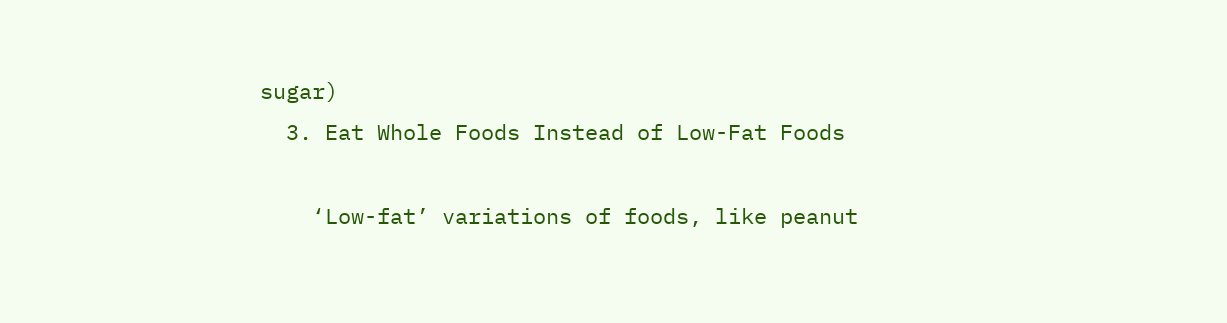sugar)
  3. Eat Whole Foods Instead of Low-Fat Foods

    ‘Low-fat’ variations of foods, like peanut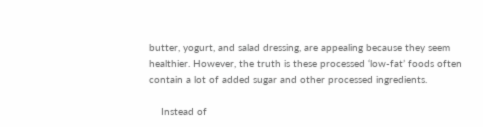butter, yogurt, and salad dressing, are appealing because they seem healthier. However, the truth is these processed ‘low-fat’ foods often contain a lot of added sugar and other processed ingredients.

    Instead of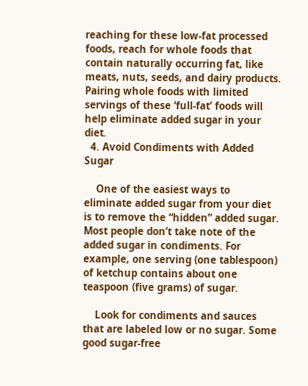reaching for these low-fat processed foods, reach for whole foods that contain naturally occurring fat, like meats, nuts, seeds, and dairy products. Pairing whole foods with limited servings of these ‘full-fat’ foods will help eliminate added sugar in your diet.
  4. Avoid Condiments with Added Sugar

    One of the easiest ways to eliminate added sugar from your diet is to remove the “hidden” added sugar. Most people don’t take note of the added sugar in condiments. For example, one serving (one tablespoon) of ketchup contains about one teaspoon (five grams) of sugar.

    Look for condiments and sauces that are labeled low or no sugar. Some good sugar-free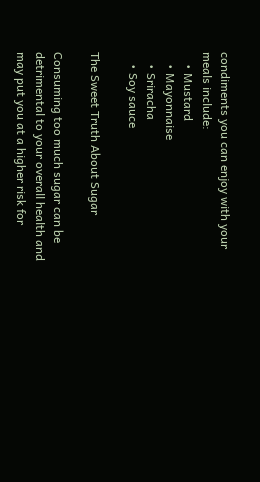condiments you can enjoy with your meals include:
    • Mustard
    • Mayonnaise
    • Sriracha
    • Soy sauce

The Sweet Truth About Sugar

Consuming too much sugar can be detrimental to your overall health and may put you at a higher risk for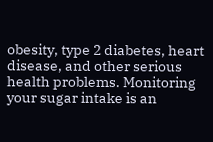obesity, type 2 diabetes, heart disease, and other serious health problems. Monitoring your sugar intake is an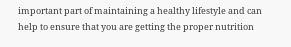important part of maintaining a healthy lifestyle and can help to ensure that you are getting the proper nutrition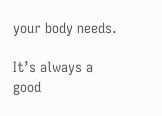your body needs.

It’s always a good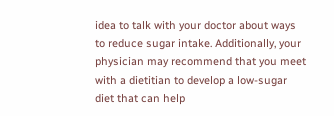idea to talk with your doctor about ways to reduce sugar intake. Additionally, your physician may recommend that you meet with a dietitian to develop a low-sugar diet that can help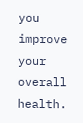you improve your overall health.